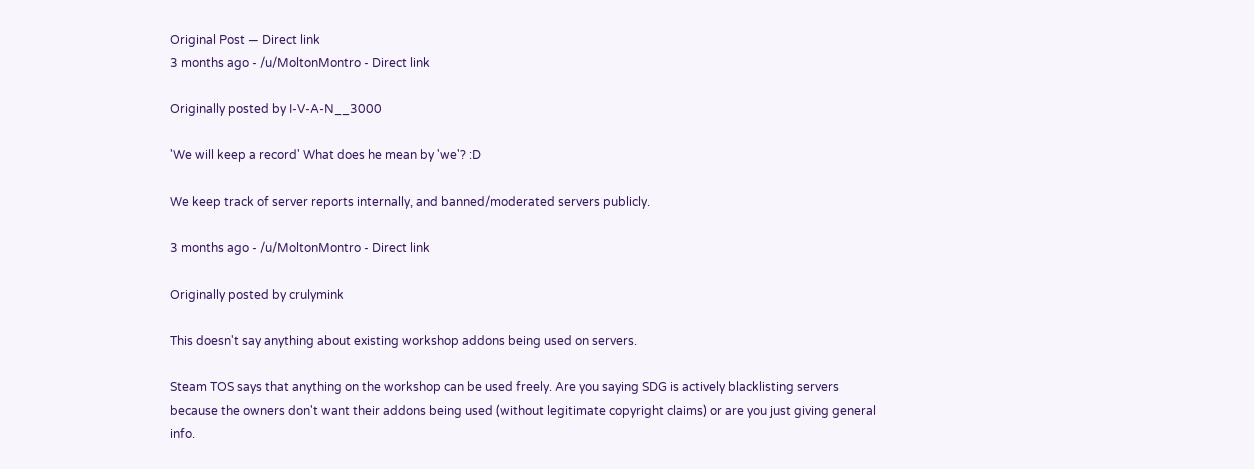Original Post — Direct link
3 months ago - /u/MoltonMontro - Direct link

Originally posted by I-V-A-N__3000

'We will keep a record' What does he mean by 'we'? :D

We keep track of server reports internally, and banned/moderated servers publicly.

3 months ago - /u/MoltonMontro - Direct link

Originally posted by crulymink

This doesn't say anything about existing workshop addons being used on servers.

Steam TOS says that anything on the workshop can be used freely. Are you saying SDG is actively blacklisting servers because the owners don't want their addons being used (without legitimate copyright claims) or are you just giving general info.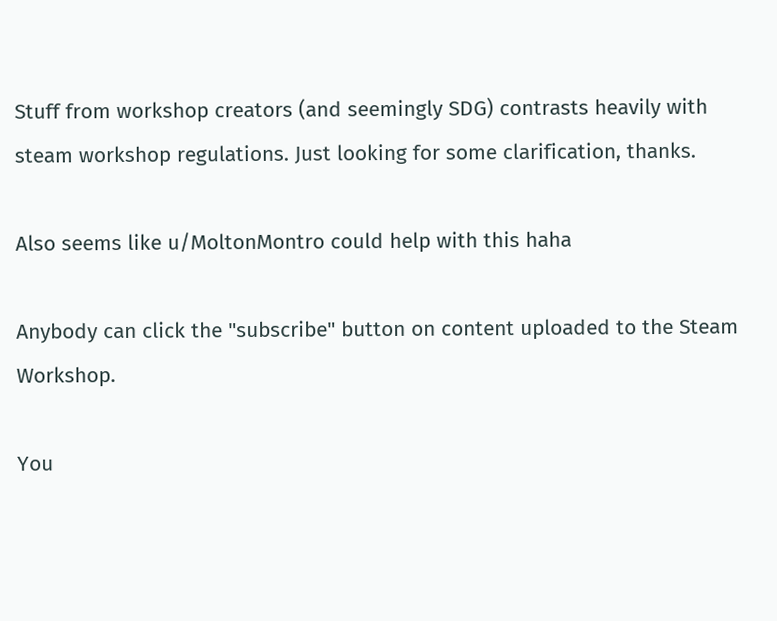Stuff from workshop creators (and seemingly SDG) contrasts heavily with steam workshop regulations. Just looking for some clarification, thanks.

Also seems like u/MoltonMontro could help with this haha

Anybody can click the "subscribe" button on content uploaded to the Steam Workshop.

You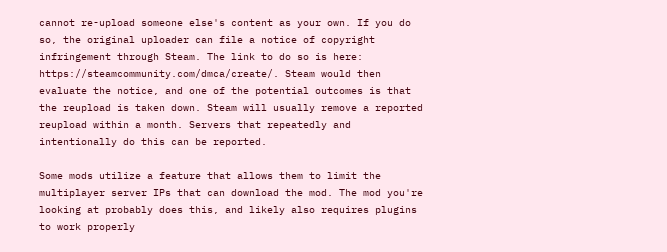cannot re-upload someone else's content as your own. If you do so, the original uploader can file a notice of copyright infringement through Steam. The link to do so is here: https://steamcommunity.com/dmca/create/. Steam would then evaluate the notice, and one of the potential outcomes is that the reupload is taken down. Steam will usually remove a reported reupload within a month. Servers that repeatedly and intentionally do this can be reported.

Some mods utilize a feature that allows them to limit the multiplayer server IPs that can download the mod. The mod you're looking at probably does this, and likely also requires plugins to work properly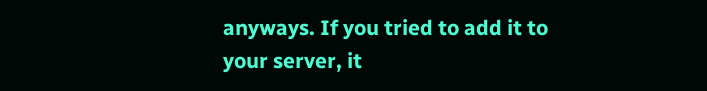anyways. If you tried to add it to your server, it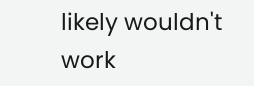likely wouldn't work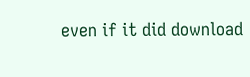even if it did download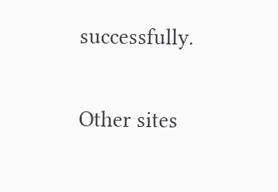successfully.

Other sites